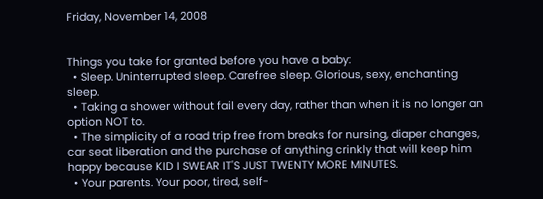Friday, November 14, 2008


Things you take for granted before you have a baby:
  • Sleep. Uninterrupted sleep. Carefree sleep. Glorious, sexy, enchanting sleep.
  • Taking a shower without fail every day, rather than when it is no longer an option NOT to.
  • The simplicity of a road trip free from breaks for nursing, diaper changes, car seat liberation and the purchase of anything crinkly that will keep him happy because KID I SWEAR IT'S JUST TWENTY MORE MINUTES.
  • Your parents. Your poor, tired, self-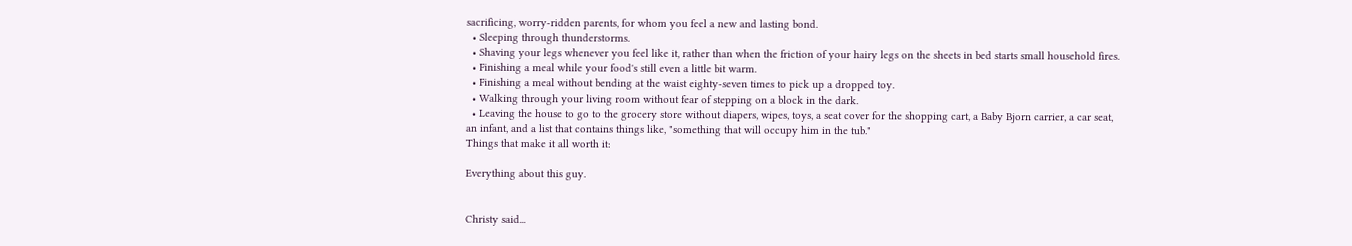sacrificing, worry-ridden parents, for whom you feel a new and lasting bond.
  • Sleeping through thunderstorms.
  • Shaving your legs whenever you feel like it, rather than when the friction of your hairy legs on the sheets in bed starts small household fires.
  • Finishing a meal while your food's still even a little bit warm.
  • Finishing a meal without bending at the waist eighty-seven times to pick up a dropped toy.
  • Walking through your living room without fear of stepping on a block in the dark.
  • Leaving the house to go to the grocery store without diapers, wipes, toys, a seat cover for the shopping cart, a Baby Bjorn carrier, a car seat, an infant, and a list that contains things like, "something that will occupy him in the tub."
Things that make it all worth it:

Everything about this guy.


Christy said...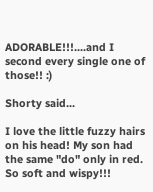ADORABLE!!!....and I second every single one of those!! :)

Shorty said...

I love the little fuzzy hairs on his head! My son had the same "do" only in red. So soft and wispy!!!